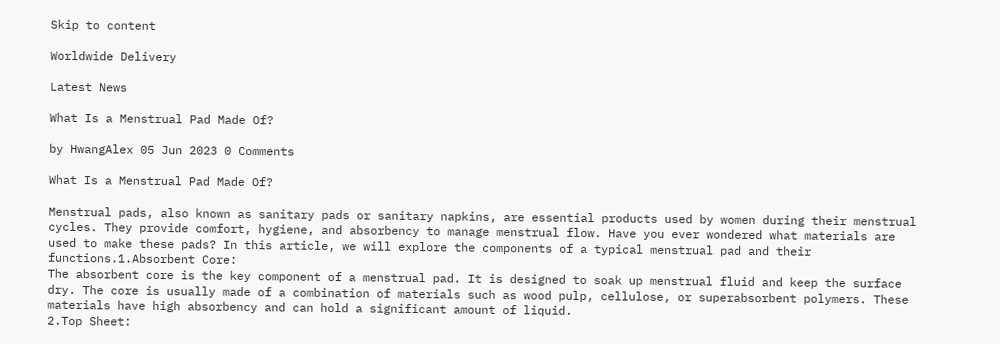Skip to content

Worldwide Delivery

Latest News

What Is a Menstrual Pad Made Of?

by HwangAlex 05 Jun 2023 0 Comments

What Is a Menstrual Pad Made Of?

Menstrual pads, also known as sanitary pads or sanitary napkins, are essential products used by women during their menstrual cycles. They provide comfort, hygiene, and absorbency to manage menstrual flow. Have you ever wondered what materials are used to make these pads? In this article, we will explore the components of a typical menstrual pad and their functions.1.Absorbent Core:
The absorbent core is the key component of a menstrual pad. It is designed to soak up menstrual fluid and keep the surface dry. The core is usually made of a combination of materials such as wood pulp, cellulose, or superabsorbent polymers. These materials have high absorbency and can hold a significant amount of liquid.
2.Top Sheet: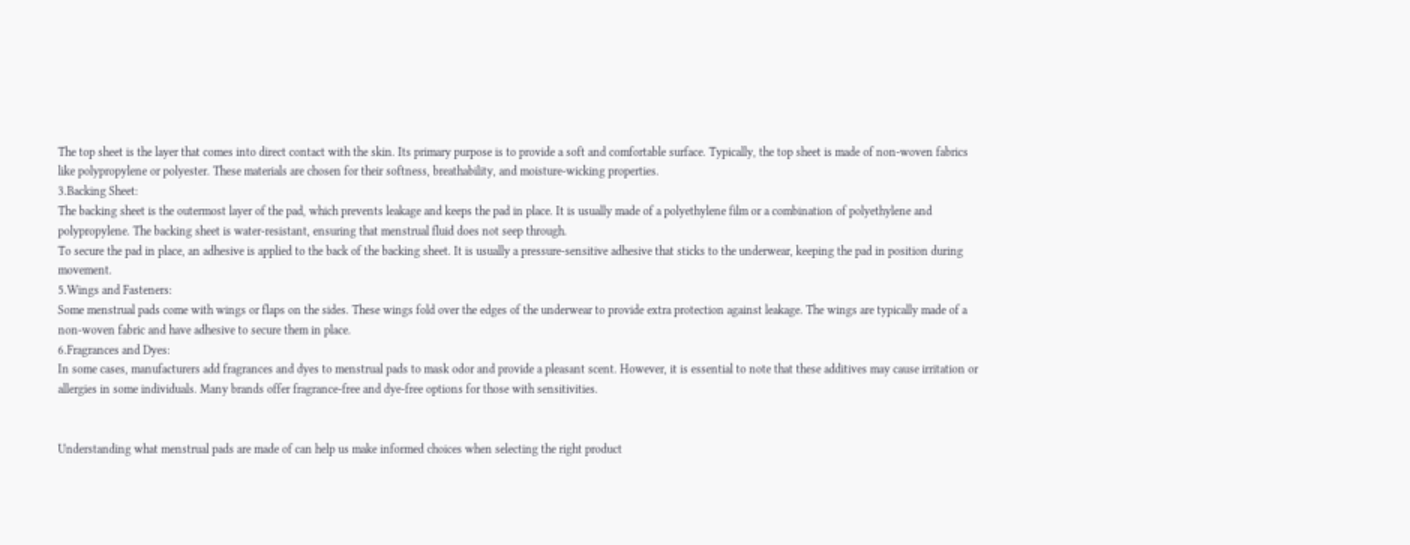The top sheet is the layer that comes into direct contact with the skin. Its primary purpose is to provide a soft and comfortable surface. Typically, the top sheet is made of non-woven fabrics like polypropylene or polyester. These materials are chosen for their softness, breathability, and moisture-wicking properties.
3.Backing Sheet:
The backing sheet is the outermost layer of the pad, which prevents leakage and keeps the pad in place. It is usually made of a polyethylene film or a combination of polyethylene and polypropylene. The backing sheet is water-resistant, ensuring that menstrual fluid does not seep through.
To secure the pad in place, an adhesive is applied to the back of the backing sheet. It is usually a pressure-sensitive adhesive that sticks to the underwear, keeping the pad in position during movement.
5.Wings and Fasteners:
Some menstrual pads come with wings or flaps on the sides. These wings fold over the edges of the underwear to provide extra protection against leakage. The wings are typically made of a non-woven fabric and have adhesive to secure them in place.
6.Fragrances and Dyes:
In some cases, manufacturers add fragrances and dyes to menstrual pads to mask odor and provide a pleasant scent. However, it is essential to note that these additives may cause irritation or allergies in some individuals. Many brands offer fragrance-free and dye-free options for those with sensitivities.


Understanding what menstrual pads are made of can help us make informed choices when selecting the right product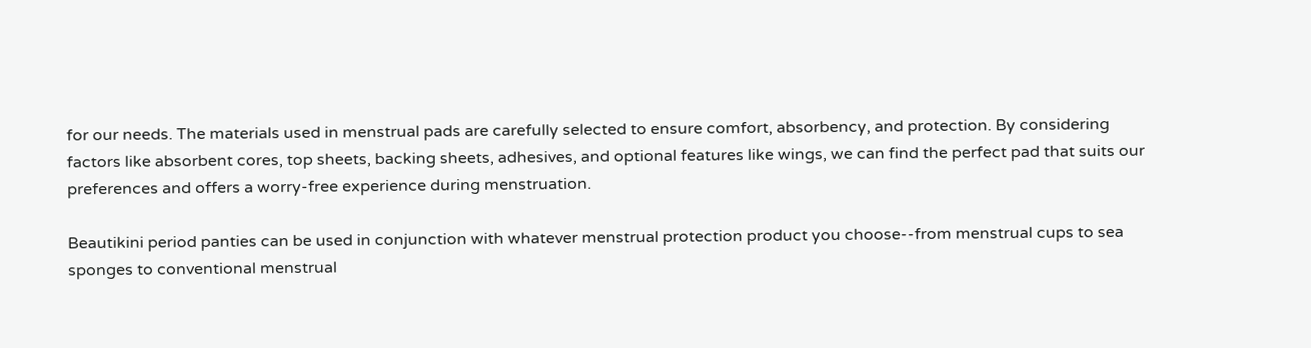for our needs. The materials used in menstrual pads are carefully selected to ensure comfort, absorbency, and protection. By considering factors like absorbent cores, top sheets, backing sheets, adhesives, and optional features like wings, we can find the perfect pad that suits our preferences and offers a worry-free experience during menstruation.

Beautikini period panties can be used in conjunction with whatever menstrual protection product you choose--from menstrual cups to sea sponges to conventional menstrual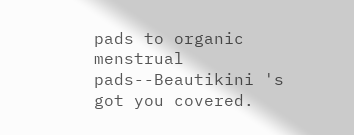pads to organic menstrual pads--Beautikini 's got you covered.